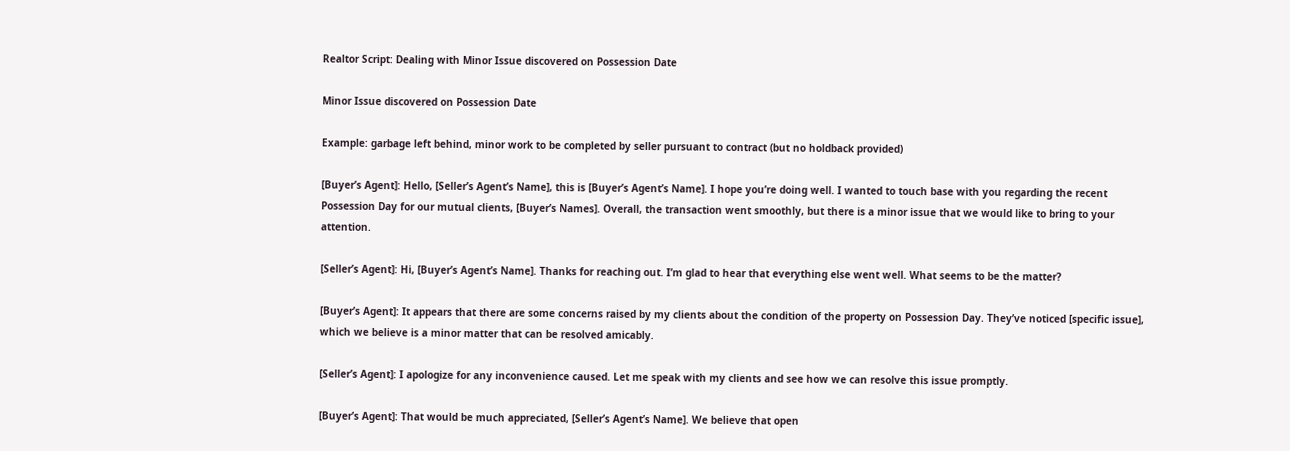Realtor Script: Dealing with Minor Issue discovered on Possession Date

Minor Issue discovered on Possession Date

Example: garbage left behind, minor work to be completed by seller pursuant to contract (but no holdback provided)

[Buyer’s Agent]: Hello, [Seller’s Agent’s Name], this is [Buyer’s Agent’s Name]. I hope you’re doing well. I wanted to touch base with you regarding the recent Possession Day for our mutual clients, [Buyer’s Names]. Overall, the transaction went smoothly, but there is a minor issue that we would like to bring to your attention.

[Seller’s Agent]: Hi, [Buyer’s Agent’s Name]. Thanks for reaching out. I’m glad to hear that everything else went well. What seems to be the matter?

[Buyer’s Agent]: It appears that there are some concerns raised by my clients about the condition of the property on Possession Day. They’ve noticed [specific issue], which we believe is a minor matter that can be resolved amicably.

[Seller’s Agent]: I apologize for any inconvenience caused. Let me speak with my clients and see how we can resolve this issue promptly.

[Buyer’s Agent]: That would be much appreciated, [Seller’s Agent’s Name]. We believe that open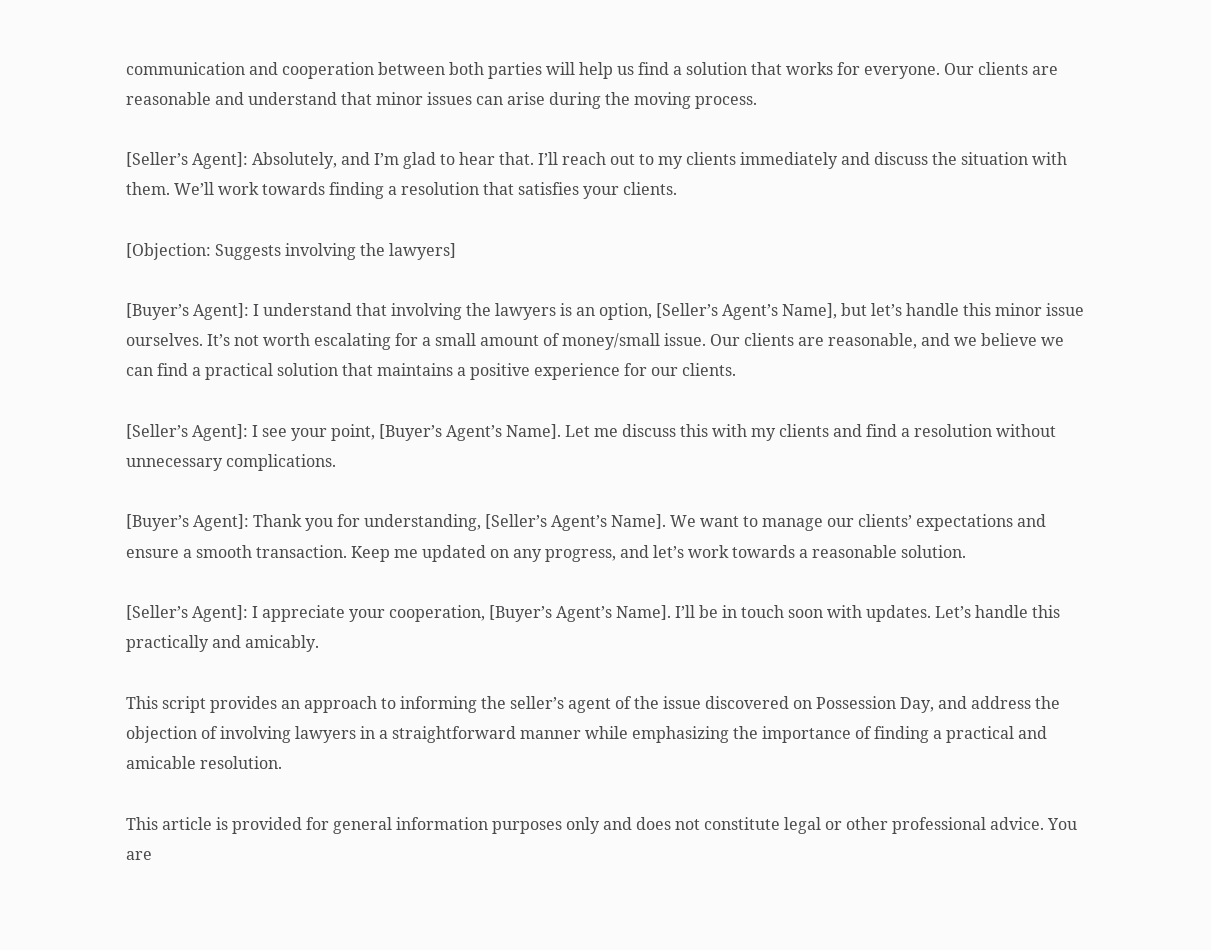communication and cooperation between both parties will help us find a solution that works for everyone. Our clients are reasonable and understand that minor issues can arise during the moving process.

[Seller’s Agent]: Absolutely, and I’m glad to hear that. I’ll reach out to my clients immediately and discuss the situation with them. We’ll work towards finding a resolution that satisfies your clients.

[Objection: Suggests involving the lawyers]

[Buyer’s Agent]: I understand that involving the lawyers is an option, [Seller’s Agent’s Name], but let’s handle this minor issue ourselves. It’s not worth escalating for a small amount of money/small issue. Our clients are reasonable, and we believe we can find a practical solution that maintains a positive experience for our clients.

[Seller’s Agent]: I see your point, [Buyer’s Agent’s Name]. Let me discuss this with my clients and find a resolution without unnecessary complications.

[Buyer’s Agent]: Thank you for understanding, [Seller’s Agent’s Name]. We want to manage our clients’ expectations and ensure a smooth transaction. Keep me updated on any progress, and let’s work towards a reasonable solution.

[Seller’s Agent]: I appreciate your cooperation, [Buyer’s Agent’s Name]. I’ll be in touch soon with updates. Let’s handle this practically and amicably.

This script provides an approach to informing the seller’s agent of the issue discovered on Possession Day, and address the objection of involving lawyers in a straightforward manner while emphasizing the importance of finding a practical and amicable resolution.

This article is provided for general information purposes only and does not constitute legal or other professional advice. You are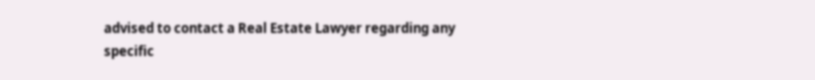advised to contact a Real Estate Lawyer regarding any specific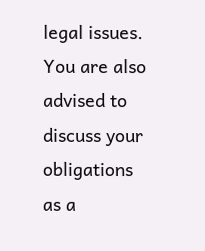legal issues. You are also advised to discuss your obligations as a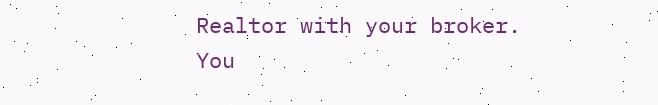Realtor with your broker. You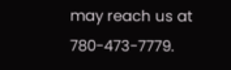may reach us at 780-473-7779.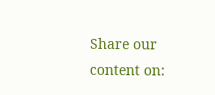Share our content on: